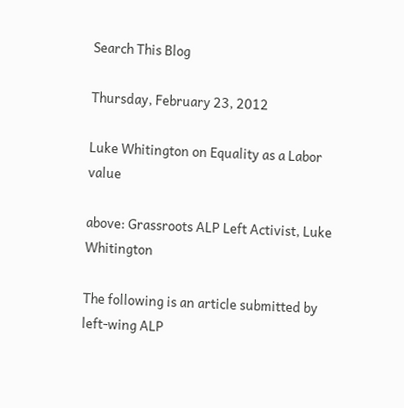Search This Blog

Thursday, February 23, 2012

Luke Whitington on Equality as a Labor value

above: Grassroots ALP Left Activist, Luke Whitington

The following is an article submitted by left-wing ALP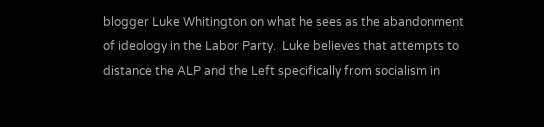blogger Luke Whitington on what he sees as the abandonment of ideology in the Labor Party.  Luke believes that attempts to distance the ALP and the Left specifically from socialism in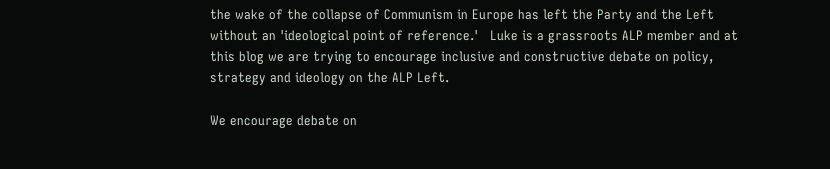the wake of the collapse of Communism in Europe has left the Party and the Left without an 'ideological point of reference.'   Luke is a grassroots ALP member and at this blog we are trying to encourage inclusive and constructive debate on policy, strategy and ideology on the ALP Left.

We encourage debate on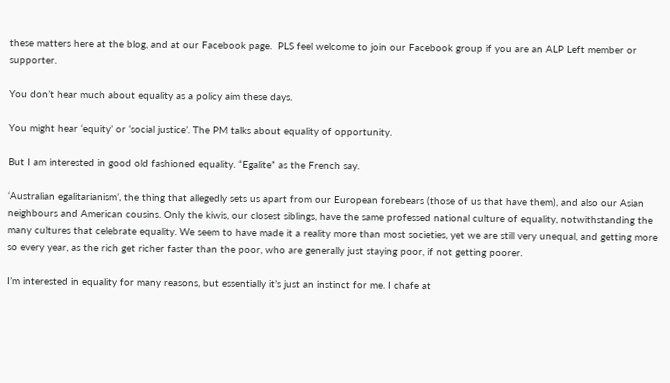these matters here at the blog, and at our Facebook page.  PLS feel welcome to join our Facebook group if you are an ALP Left member or supporter.

You don’t hear much about equality as a policy aim these days.

You might hear ‘equity’ or ‘social justice’. The PM talks about equality of opportunity.

But I am interested in good old fashioned equality. “Egalite” as the French say.

‘Australian egalitarianism’, the thing that allegedly sets us apart from our European forebears (those of us that have them), and also our Asian neighbours and American cousins. Only the kiwis, our closest siblings, have the same professed national culture of equality, notwithstanding the many cultures that celebrate equality. We seem to have made it a reality more than most societies, yet we are still very unequal, and getting more so every year, as the rich get richer faster than the poor, who are generally just staying poor, if not getting poorer.

I’m interested in equality for many reasons, but essentially it’s just an instinct for me. I chafe at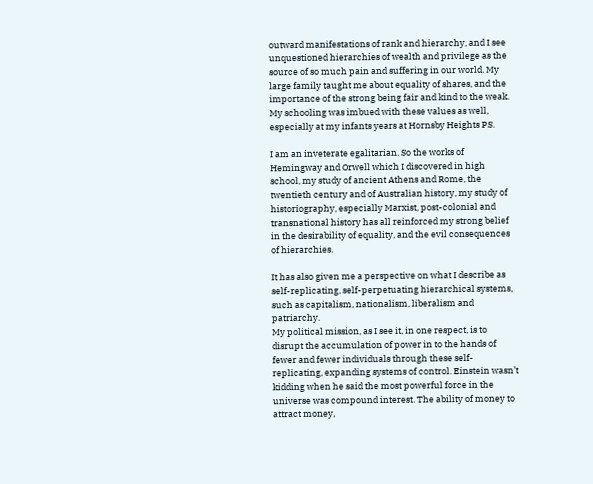outward manifestations of rank and hierarchy, and I see unquestioned hierarchies of wealth and privilege as the source of so much pain and suffering in our world. My large family taught me about equality of shares, and the importance of the strong being fair and kind to the weak. My schooling was imbued with these values as well, especially at my infants years at Hornsby Heights PS.

I am an inveterate egalitarian. So the works of Hemingway and Orwell which I discovered in high school, my study of ancient Athens and Rome, the twentieth century and of Australian history, my study of historiography, especially Marxist, post-colonial and transnational history has all reinforced my strong belief in the desirability of equality, and the evil consequences of hierarchies.

It has also given me a perspective on what I describe as self-replicating, self-perpetuating hierarchical systems, such as capitalism, nationalism, liberalism and patriarchy.
My political mission, as I see it, in one respect, is to disrupt the accumulation of power in to the hands of fewer and fewer individuals through these self-replicating, expanding systems of control. Einstein wasn’t kidding when he said the most powerful force in the universe was compound interest. The ability of money to attract money,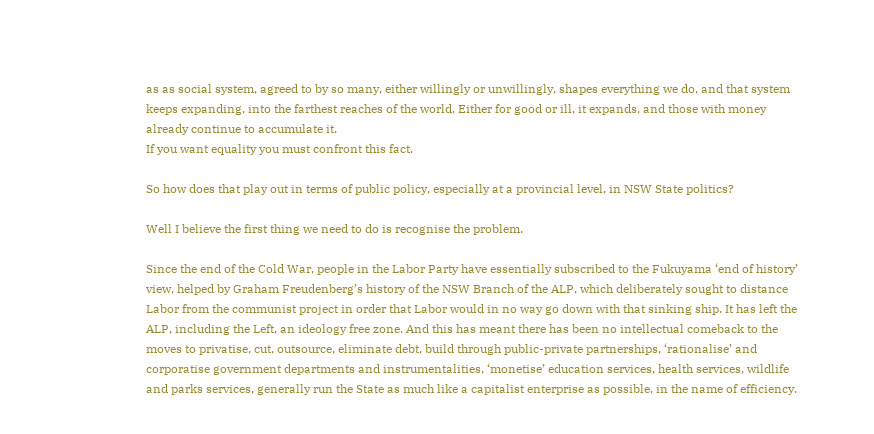as as social system, agreed to by so many, either willingly or unwillingly, shapes everything we do, and that system keeps expanding, into the farthest reaches of the world. Either for good or ill, it expands, and those with money already continue to accumulate it.
If you want equality you must confront this fact.

So how does that play out in terms of public policy, especially at a provincial level, in NSW State politics?

Well I believe the first thing we need to do is recognise the problem.

Since the end of the Cold War, people in the Labor Party have essentially subscribed to the Fukuyama ‘end of history’ view, helped by Graham Freudenberg’s history of the NSW Branch of the ALP, which deliberately sought to distance Labor from the communist project in order that Labor would in no way go down with that sinking ship. It has left the ALP, including the Left, an ideology free zone. And this has meant there has been no intellectual comeback to the moves to privatise, cut, outsource, eliminate debt, build through public-private partnerships, ‘rationalise’ and corporatise government departments and instrumentalities, ‘monetise’ education services, health services, wildlife and parks services, generally run the State as much like a capitalist enterprise as possible, in the name of efficiency.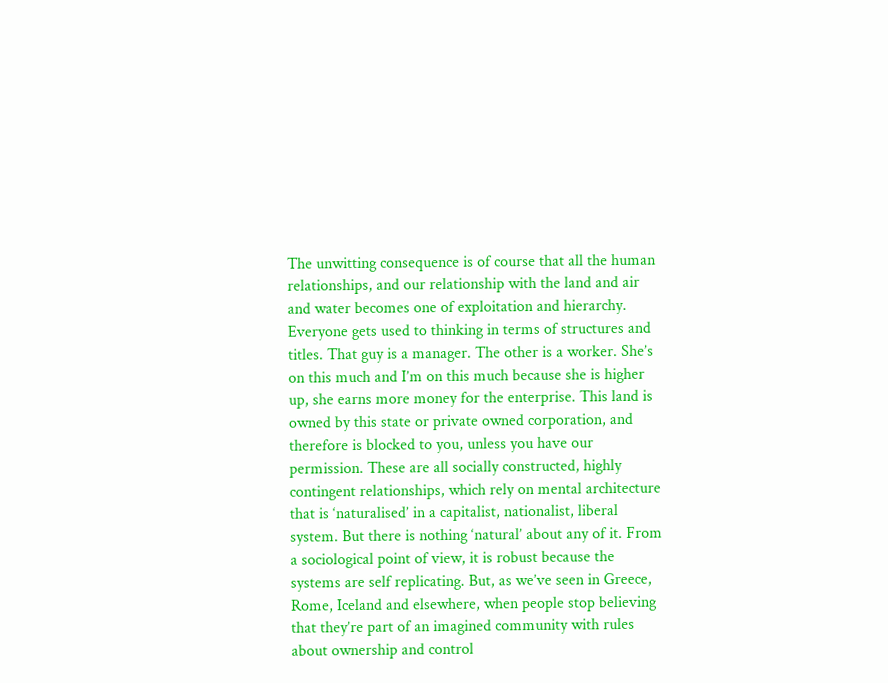The unwitting consequence is of course that all the human relationships, and our relationship with the land and air and water becomes one of exploitation and hierarchy. Everyone gets used to thinking in terms of structures and titles. That guy is a manager. The other is a worker. She’s on this much and I’m on this much because she is higher up, she earns more money for the enterprise. This land is owned by this state or private owned corporation, and therefore is blocked to you, unless you have our permission. These are all socially constructed, highly contingent relationships, which rely on mental architecture that is ‘naturalised’ in a capitalist, nationalist, liberal system. But there is nothing ‘natural’ about any of it. From a sociological point of view, it is robust because the systems are self replicating. But, as we’ve seen in Greece, Rome, Iceland and elsewhere, when people stop believing that they’re part of an imagined community with rules about ownership and control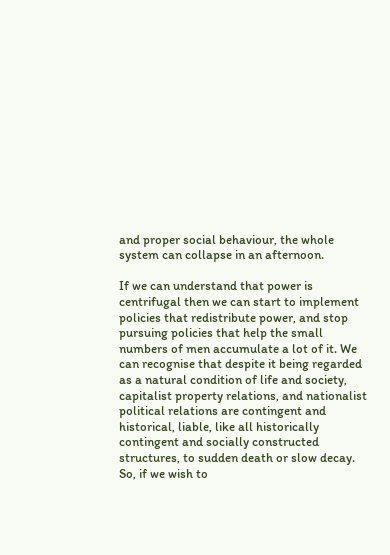and proper social behaviour, the whole system can collapse in an afternoon.

If we can understand that power is centrifugal then we can start to implement policies that redistribute power, and stop pursuing policies that help the small numbers of men accumulate a lot of it. We can recognise that despite it being regarded as a natural condition of life and society, capitalist property relations, and nationalist political relations are contingent and historical, liable, like all historically contingent and socially constructed structures, to sudden death or slow decay. So, if we wish to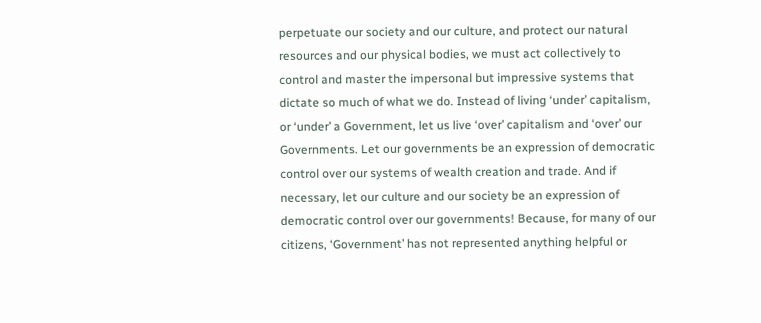perpetuate our society and our culture, and protect our natural resources and our physical bodies, we must act collectively to control and master the impersonal but impressive systems that dictate so much of what we do. Instead of living ‘under’ capitalism, or ‘under’ a Government, let us live ‘over’ capitalism and ‘over’ our Governments. Let our governments be an expression of democratic control over our systems of wealth creation and trade. And if necessary, let our culture and our society be an expression of democratic control over our governments! Because, for many of our citizens, ‘Government’ has not represented anything helpful or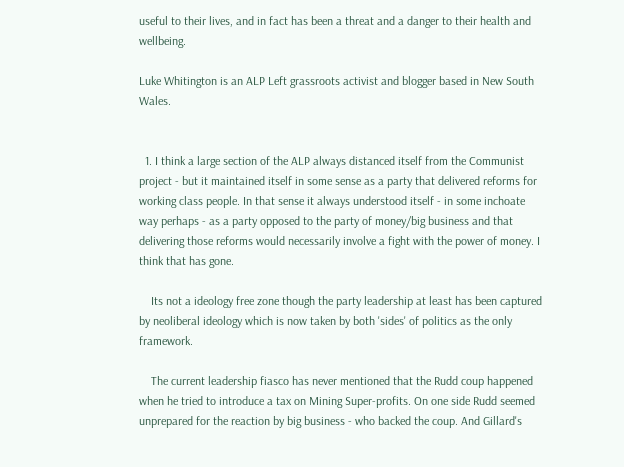useful to their lives, and in fact has been a threat and a danger to their health and wellbeing.

Luke Whitington is an ALP Left grassroots activist and blogger based in New South Wales.


  1. I think a large section of the ALP always distanced itself from the Communist project - but it maintained itself in some sense as a party that delivered reforms for working class people. In that sense it always understood itself - in some inchoate way perhaps - as a party opposed to the party of money/big business and that delivering those reforms would necessarily involve a fight with the power of money. I think that has gone.

    Its not a ideology free zone though the party leadership at least has been captured by neoliberal ideology which is now taken by both 'sides' of politics as the only framework.

    The current leadership fiasco has never mentioned that the Rudd coup happened when he tried to introduce a tax on Mining Super-profits. On one side Rudd seemed unprepared for the reaction by big business - who backed the coup. And Gillard's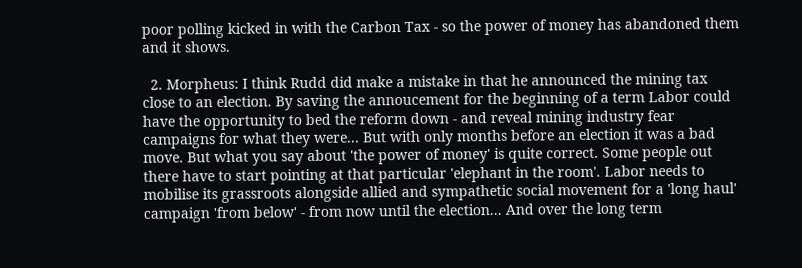poor polling kicked in with the Carbon Tax - so the power of money has abandoned them and it shows.

  2. Morpheus: I think Rudd did make a mistake in that he announced the mining tax close to an election. By saving the annoucement for the beginning of a term Labor could have the opportunity to bed the reform down - and reveal mining industry fear campaigns for what they were... But with only months before an election it was a bad move. But what you say about 'the power of money' is quite correct. Some people out there have to start pointing at that particular 'elephant in the room'. Labor needs to mobilise its grassroots alongside allied and sympathetic social movement for a 'long haul' campaign 'from below' - from now until the election... And over the long term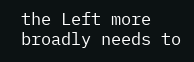the Left more broadly needs to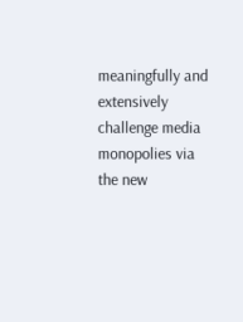meaningfully and extensively challenge media monopolies via the new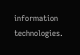information technologies.